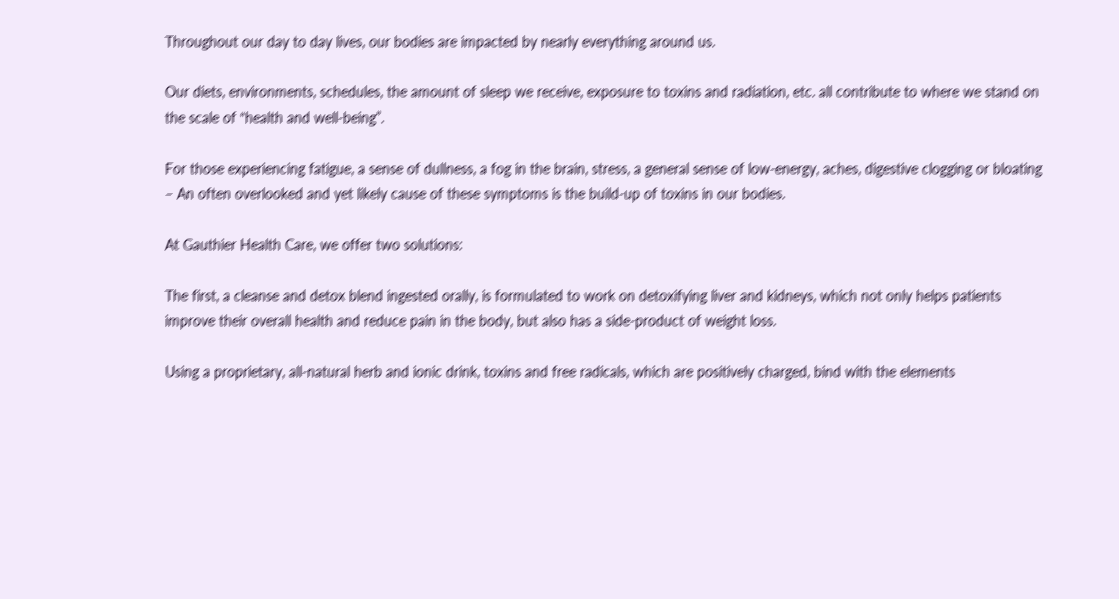Throughout our day to day lives, our bodies are impacted by nearly everything around us.

Our diets, environments, schedules, the amount of sleep we receive, exposure to toxins and radiation, etc. all contribute to where we stand on the scale of “health and well-being”.

For those experiencing fatigue, a sense of dullness, a fog in the brain, stress, a general sense of low-energy, aches, digestive clogging or bloating – An often overlooked and yet likely cause of these symptoms is the build-up of toxins in our bodies.

At Gauthier Health Care, we offer two solutions:

The first, a cleanse and detox blend ingested orally, is formulated to work on detoxifying liver and kidneys, which not only helps patients improve their overall health and reduce pain in the body, but also has a side-product of weight loss.

Using a proprietary, all-natural herb and ionic drink, toxins and free radicals, which are positively charged, bind with the elements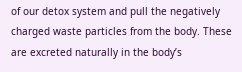of our detox system and pull the negatively charged waste particles from the body. These are excreted naturally in the body’s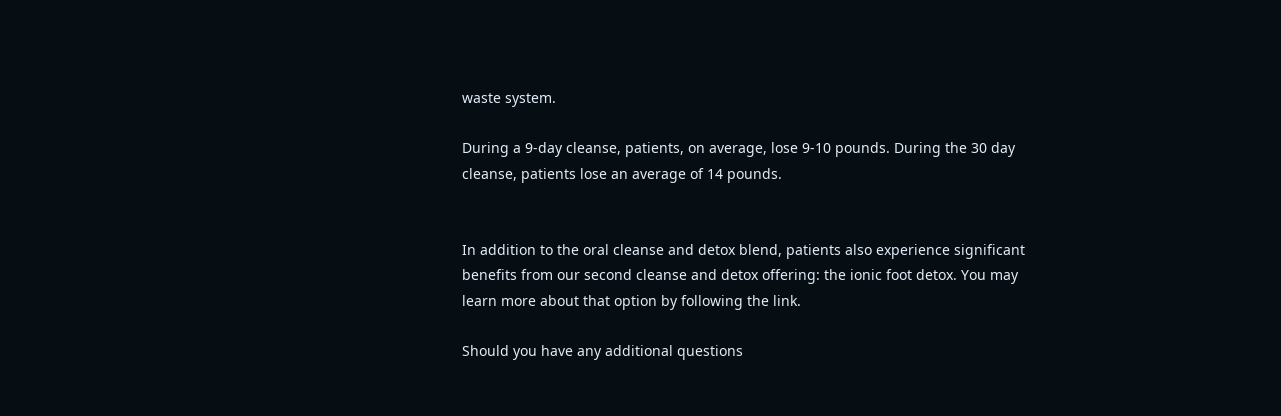waste system.

During a 9-day cleanse, patients, on average, lose 9-10 pounds. During the 30 day cleanse, patients lose an average of 14 pounds.


In addition to the oral cleanse and detox blend, patients also experience significant benefits from our second cleanse and detox offering: the ionic foot detox. You may learn more about that option by following the link.

Should you have any additional questions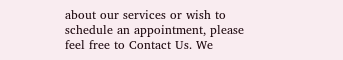about our services or wish to schedule an appointment, please feel free to Contact Us. We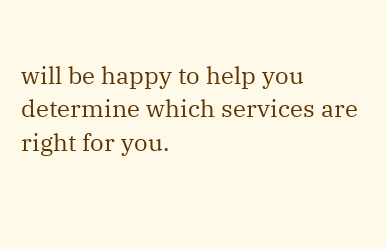will be happy to help you determine which services are right for you.